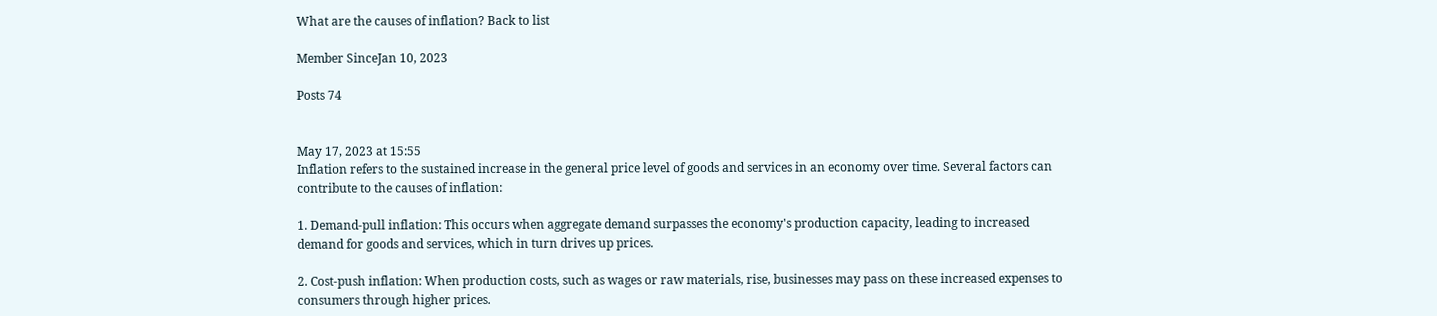What are the causes of inflation? Back to list

Member SinceJan 10, 2023

Posts 74


May 17, 2023 at 15:55
Inflation refers to the sustained increase in the general price level of goods and services in an economy over time. Several factors can contribute to the causes of inflation:

1. Demand-pull inflation: This occurs when aggregate demand surpasses the economy's production capacity, leading to increased demand for goods and services, which in turn drives up prices.

2. Cost-push inflation: When production costs, such as wages or raw materials, rise, businesses may pass on these increased expenses to consumers through higher prices.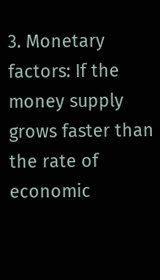3. Monetary factors: If the money supply grows faster than the rate of economic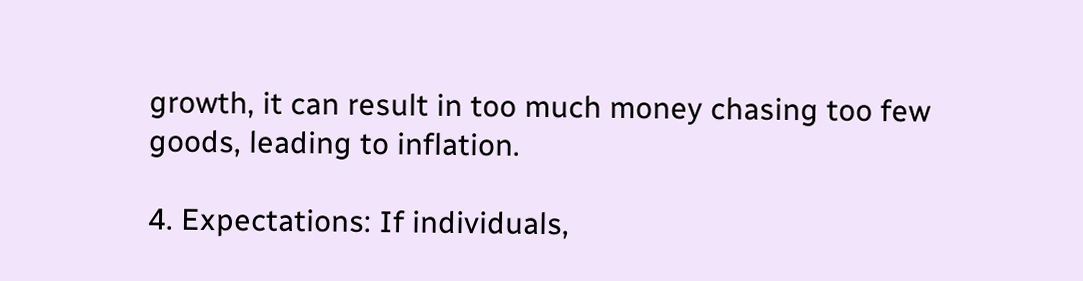growth, it can result in too much money chasing too few goods, leading to inflation.

4. Expectations: If individuals,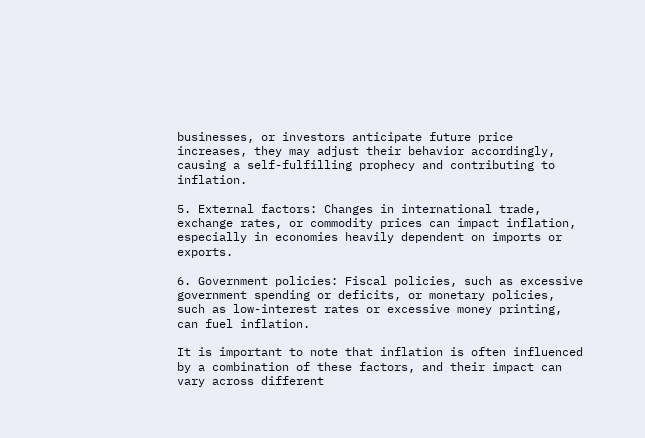businesses, or investors anticipate future price increases, they may adjust their behavior accordingly, causing a self-fulfilling prophecy and contributing to inflation.

5. External factors: Changes in international trade, exchange rates, or commodity prices can impact inflation, especially in economies heavily dependent on imports or exports.

6. Government policies: Fiscal policies, such as excessive government spending or deficits, or monetary policies, such as low-interest rates or excessive money printing, can fuel inflation.

It is important to note that inflation is often influenced by a combination of these factors, and their impact can vary across different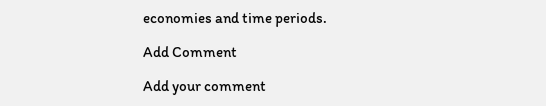economies and time periods.

Add Comment

Add your comment